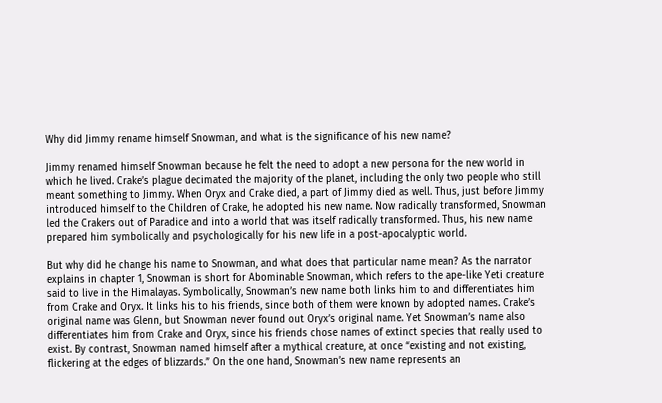Why did Jimmy rename himself Snowman, and what is the significance of his new name?

Jimmy renamed himself Snowman because he felt the need to adopt a new persona for the new world in which he lived. Crake’s plague decimated the majority of the planet, including the only two people who still meant something to Jimmy. When Oryx and Crake died, a part of Jimmy died as well. Thus, just before Jimmy introduced himself to the Children of Crake, he adopted his new name. Now radically transformed, Snowman led the Crakers out of Paradice and into a world that was itself radically transformed. Thus, his new name prepared him symbolically and psychologically for his new life in a post-apocalyptic world.

But why did he change his name to Snowman, and what does that particular name mean? As the narrator explains in chapter 1, Snowman is short for Abominable Snowman, which refers to the ape-like Yeti creature said to live in the Himalayas. Symbolically, Snowman’s new name both links him to and differentiates him from Crake and Oryx. It links his to his friends, since both of them were known by adopted names. Crake’s original name was Glenn, but Snowman never found out Oryx’s original name. Yet Snowman’s name also differentiates him from Crake and Oryx, since his friends chose names of extinct species that really used to exist. By contrast, Snowman named himself after a mythical creature, at once “existing and not existing, flickering at the edges of blizzards.” On the one hand, Snowman’s new name represents an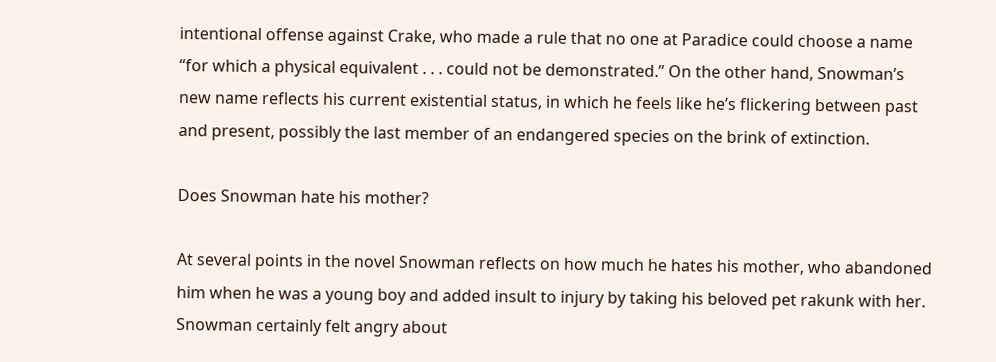intentional offense against Crake, who made a rule that no one at Paradice could choose a name “for which a physical equivalent . . . could not be demonstrated.” On the other hand, Snowman’s new name reflects his current existential status, in which he feels like he’s flickering between past and present, possibly the last member of an endangered species on the brink of extinction.

Does Snowman hate his mother?

At several points in the novel Snowman reflects on how much he hates his mother, who abandoned him when he was a young boy and added insult to injury by taking his beloved pet rakunk with her. Snowman certainly felt angry about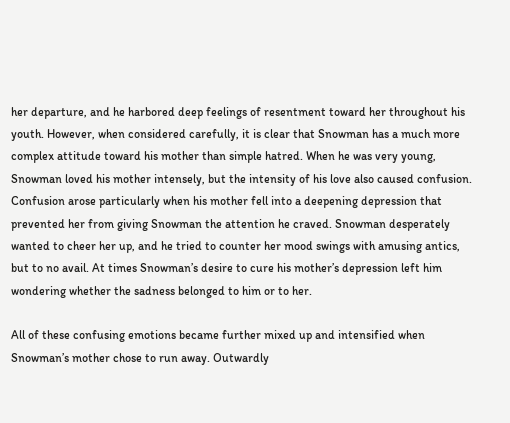her departure, and he harbored deep feelings of resentment toward her throughout his youth. However, when considered carefully, it is clear that Snowman has a much more complex attitude toward his mother than simple hatred. When he was very young, Snowman loved his mother intensely, but the intensity of his love also caused confusion. Confusion arose particularly when his mother fell into a deepening depression that prevented her from giving Snowman the attention he craved. Snowman desperately wanted to cheer her up, and he tried to counter her mood swings with amusing antics, but to no avail. At times Snowman’s desire to cure his mother’s depression left him wondering whether the sadness belonged to him or to her.

All of these confusing emotions became further mixed up and intensified when Snowman’s mother chose to run away. Outwardly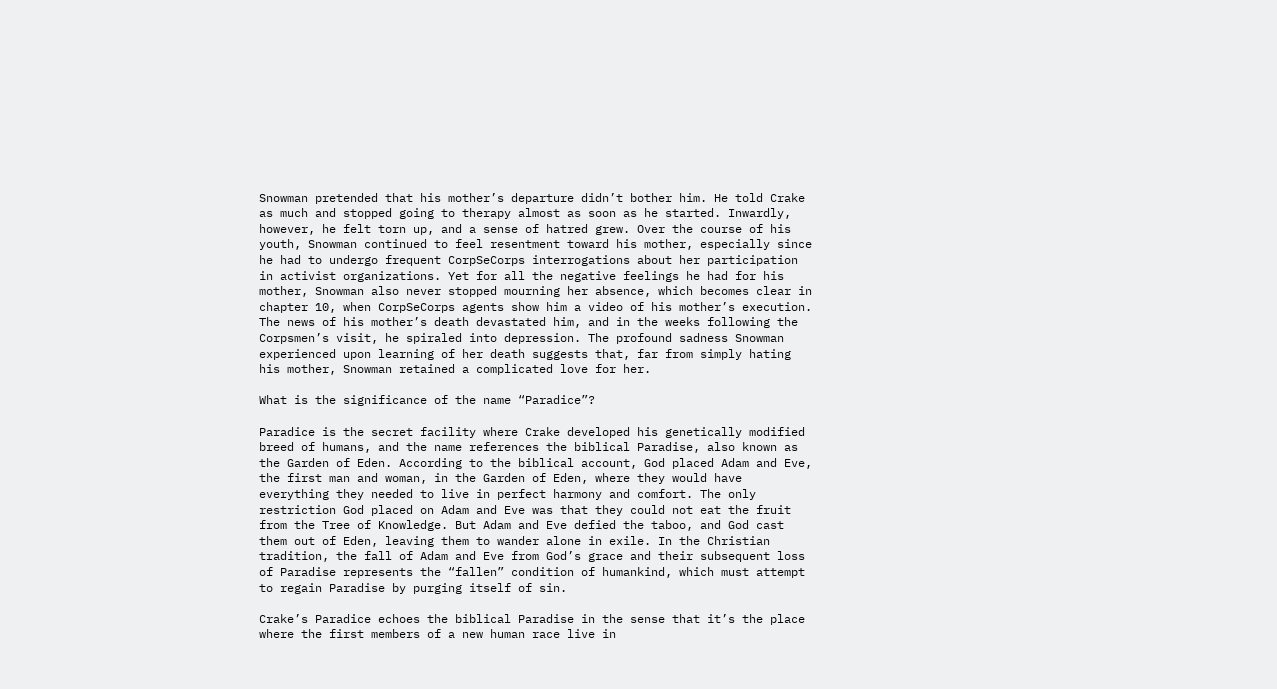Snowman pretended that his mother’s departure didn’t bother him. He told Crake as much and stopped going to therapy almost as soon as he started. Inwardly, however, he felt torn up, and a sense of hatred grew. Over the course of his youth, Snowman continued to feel resentment toward his mother, especially since he had to undergo frequent CorpSeCorps interrogations about her participation in activist organizations. Yet for all the negative feelings he had for his mother, Snowman also never stopped mourning her absence, which becomes clear in chapter 10, when CorpSeCorps agents show him a video of his mother’s execution. The news of his mother’s death devastated him, and in the weeks following the Corpsmen’s visit, he spiraled into depression. The profound sadness Snowman experienced upon learning of her death suggests that, far from simply hating his mother, Snowman retained a complicated love for her.

What is the significance of the name “Paradice”?

Paradice is the secret facility where Crake developed his genetically modified breed of humans, and the name references the biblical Paradise, also known as the Garden of Eden. According to the biblical account, God placed Adam and Eve, the first man and woman, in the Garden of Eden, where they would have everything they needed to live in perfect harmony and comfort. The only restriction God placed on Adam and Eve was that they could not eat the fruit from the Tree of Knowledge. But Adam and Eve defied the taboo, and God cast them out of Eden, leaving them to wander alone in exile. In the Christian tradition, the fall of Adam and Eve from God’s grace and their subsequent loss of Paradise represents the “fallen” condition of humankind, which must attempt to regain Paradise by purging itself of sin.

Crake’s Paradice echoes the biblical Paradise in the sense that it’s the place where the first members of a new human race live in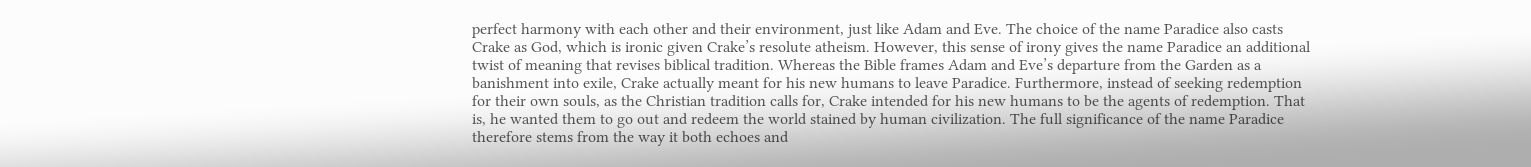perfect harmony with each other and their environment, just like Adam and Eve. The choice of the name Paradice also casts Crake as God, which is ironic given Crake’s resolute atheism. However, this sense of irony gives the name Paradice an additional twist of meaning that revises biblical tradition. Whereas the Bible frames Adam and Eve’s departure from the Garden as a banishment into exile, Crake actually meant for his new humans to leave Paradice. Furthermore, instead of seeking redemption for their own souls, as the Christian tradition calls for, Crake intended for his new humans to be the agents of redemption. That is, he wanted them to go out and redeem the world stained by human civilization. The full significance of the name Paradice therefore stems from the way it both echoes and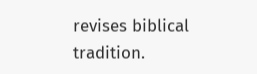revises biblical tradition.